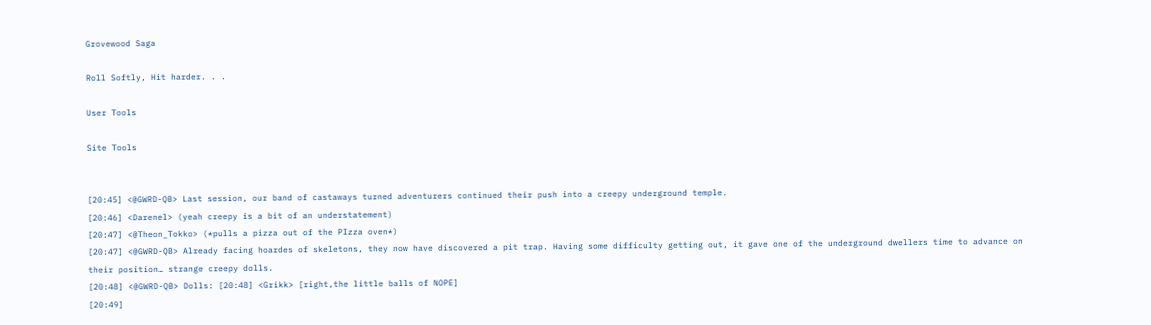Grovewood Saga

Roll Softly, Hit harder. . .

User Tools

Site Tools


[20:45] <@GWRD-QB> Last session, our band of castaways turned adventurers continued their push into a creepy underground temple.
[20:46] <Darenel> (yeah creepy is a bit of an understatement)
[20:47] <@Theon_Tokko> (*pulls a pizza out of the PIzza oven*)
[20:47] <@GWRD-QB> Already facing hoardes of skeletons, they now have discovered a pit trap. Having some difficulty getting out, it gave one of the underground dwellers time to advance on their position… strange creepy dolls.
[20:48] <@GWRD-QB> Dolls: [20:48] <Grikk> [right,the little balls of NOPE]
[20:49]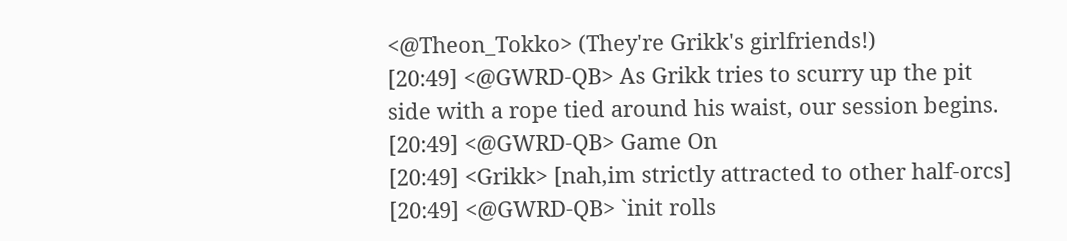<@Theon_Tokko> (They're Grikk's girlfriends!)
[20:49] <@GWRD-QB> As Grikk tries to scurry up the pit side with a rope tied around his waist, our session begins.
[20:49] <@GWRD-QB> Game On
[20:49] <Grikk> [nah,im strictly attracted to other half-orcs]
[20:49] <@GWRD-QB> `init rolls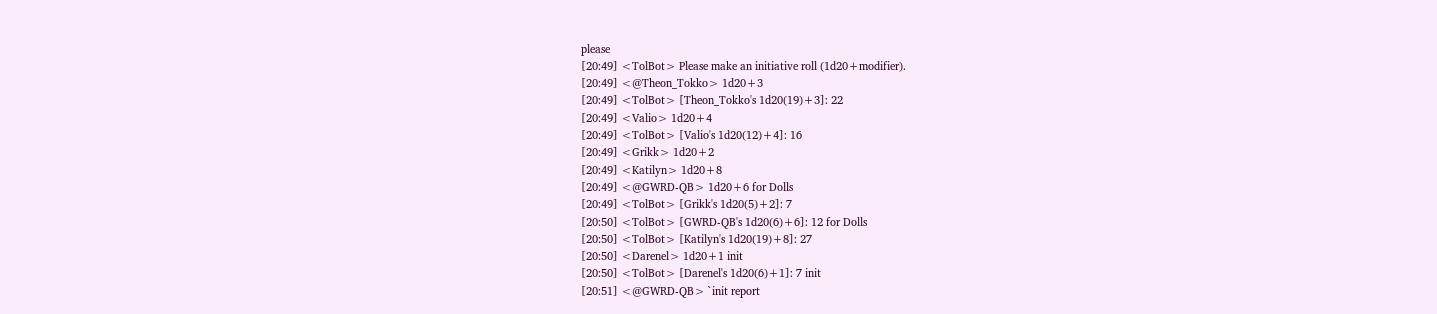please
[20:49] <TolBot> Please make an initiative roll (1d20+modifier).
[20:49] <@Theon_Tokko> 1d20+3
[20:49] <TolBot> [Theon_Tokko's 1d20(19)+3]: 22
[20:49] <Valio> 1d20+4
[20:49] <TolBot> [Valio's 1d20(12)+4]: 16
[20:49] <Grikk> 1d20+2
[20:49] <Katilyn> 1d20+8
[20:49] <@GWRD-QB> 1d20+6 for Dolls
[20:49] <TolBot> [Grikk's 1d20(5)+2]: 7
[20:50] <TolBot> [GWRD-QB's 1d20(6)+6]: 12 for Dolls
[20:50] <TolBot> [Katilyn's 1d20(19)+8]: 27
[20:50] <Darenel> 1d20+1 init
[20:50] <TolBot> [Darenel's 1d20(6)+1]: 7 init
[20:51] <@GWRD-QB> `init report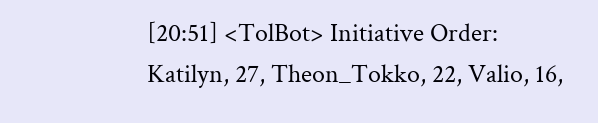[20:51] <TolBot> Initiative Order: Katilyn, 27, Theon_Tokko, 22, Valio, 16,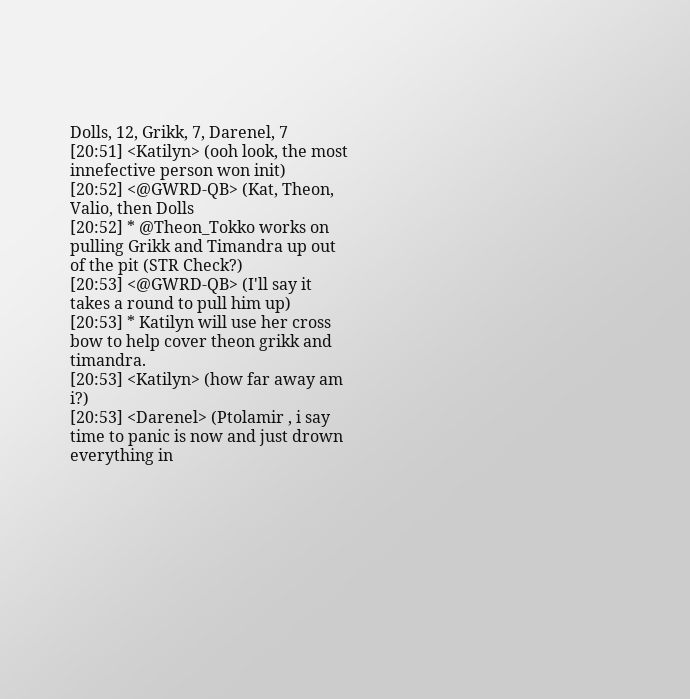Dolls, 12, Grikk, 7, Darenel, 7
[20:51] <Katilyn> (ooh look, the most innefective person won init)
[20:52] <@GWRD-QB> (Kat, Theon, Valio, then Dolls
[20:52] * @Theon_Tokko works on pulling Grikk and Timandra up out of the pit (STR Check?)
[20:53] <@GWRD-QB> (I'll say it takes a round to pull him up)
[20:53] * Katilyn will use her cross bow to help cover theon grikk and timandra.
[20:53] <Katilyn> (how far away am i?)
[20:53] <Darenel> (Ptolamir , i say time to panic is now and just drown everything in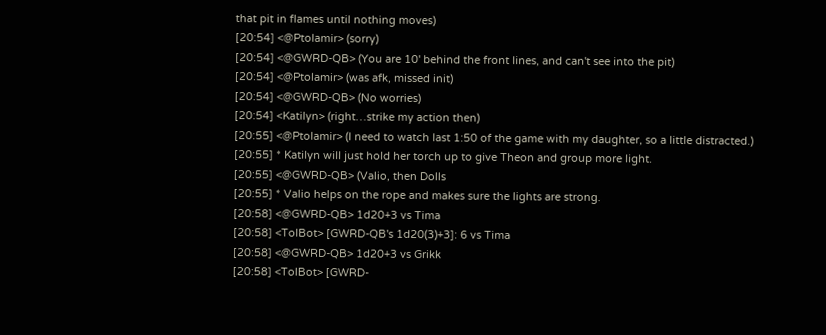that pit in flames until nothing moves)
[20:54] <@Ptolamir> (sorry)
[20:54] <@GWRD-QB> (You are 10' behind the front lines, and can't see into the pit)
[20:54] <@Ptolamir> (was afk, missed init)
[20:54] <@GWRD-QB> (No worries)
[20:54] <Katilyn> (right…strike my action then)
[20:55] <@Ptolamir> (I need to watch last 1:50 of the game with my daughter, so a little distracted.)
[20:55] * Katilyn will just hold her torch up to give Theon and group more light.
[20:55] <@GWRD-QB> (Valio, then Dolls
[20:55] * Valio helps on the rope and makes sure the lights are strong.
[20:58] <@GWRD-QB> 1d20+3 vs Tima
[20:58] <TolBot> [GWRD-QB's 1d20(3)+3]: 6 vs Tima
[20:58] <@GWRD-QB> 1d20+3 vs Grikk
[20:58] <TolBot> [GWRD-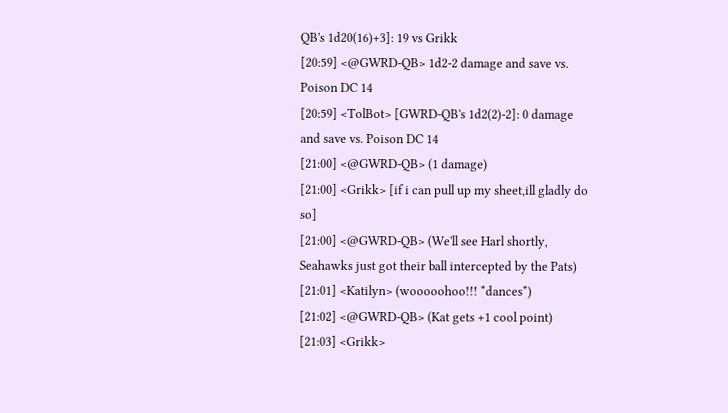QB's 1d20(16)+3]: 19 vs Grikk
[20:59] <@GWRD-QB> 1d2-2 damage and save vs. Poison DC 14
[20:59] <TolBot> [GWRD-QB's 1d2(2)-2]: 0 damage and save vs. Poison DC 14
[21:00] <@GWRD-QB> (1 damage)
[21:00] <Grikk> [if i can pull up my sheet,ill gladly do so]
[21:00] <@GWRD-QB> (We'll see Harl shortly, Seahawks just got their ball intercepted by the Pats)
[21:01] <Katilyn> (wooooohoo!!! *dances*)
[21:02] <@GWRD-QB> (Kat gets +1 cool point)
[21:03] <Grikk>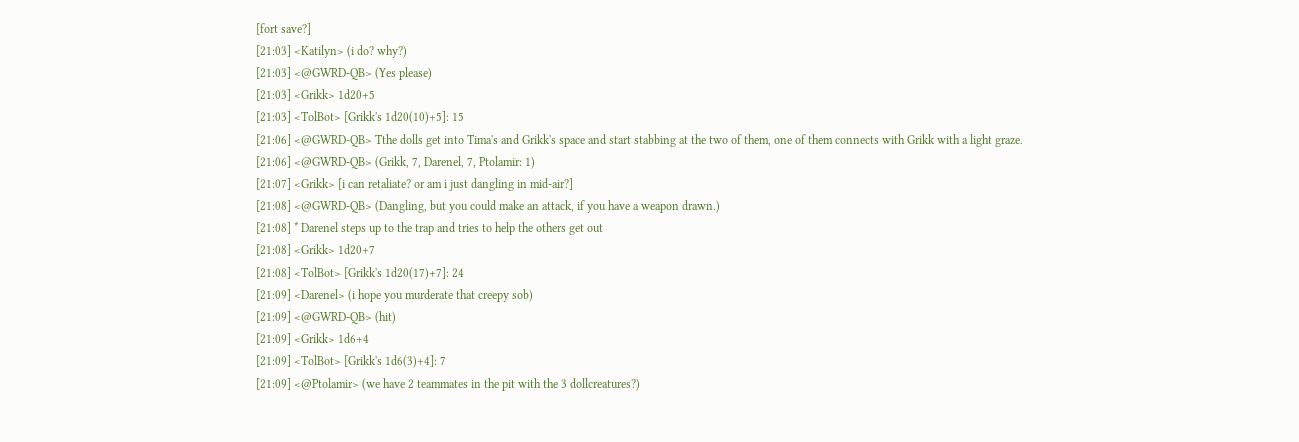[fort save?]
[21:03] <Katilyn> (i do? why?)
[21:03] <@GWRD-QB> (Yes please)
[21:03] <Grikk> 1d20+5
[21:03] <TolBot> [Grikk's 1d20(10)+5]: 15
[21:06] <@GWRD-QB> Tthe dolls get into Tima's and Grikk's space and start stabbing at the two of them, one of them connects with Grikk with a light graze.
[21:06] <@GWRD-QB> (Grikk, 7, Darenel, 7, Ptolamir: 1)
[21:07] <Grikk> [i can retaliate? or am i just dangling in mid-air?]
[21:08] <@GWRD-QB> (Dangling, but you could make an attack, if you have a weapon drawn.)
[21:08] * Darenel steps up to the trap and tries to help the others get out
[21:08] <Grikk> 1d20+7
[21:08] <TolBot> [Grikk's 1d20(17)+7]: 24
[21:09] <Darenel> (i hope you murderate that creepy sob)
[21:09] <@GWRD-QB> (hit)
[21:09] <Grikk> 1d6+4
[21:09] <TolBot> [Grikk's 1d6(3)+4]: 7
[21:09] <@Ptolamir> (we have 2 teammates in the pit with the 3 dollcreatures?)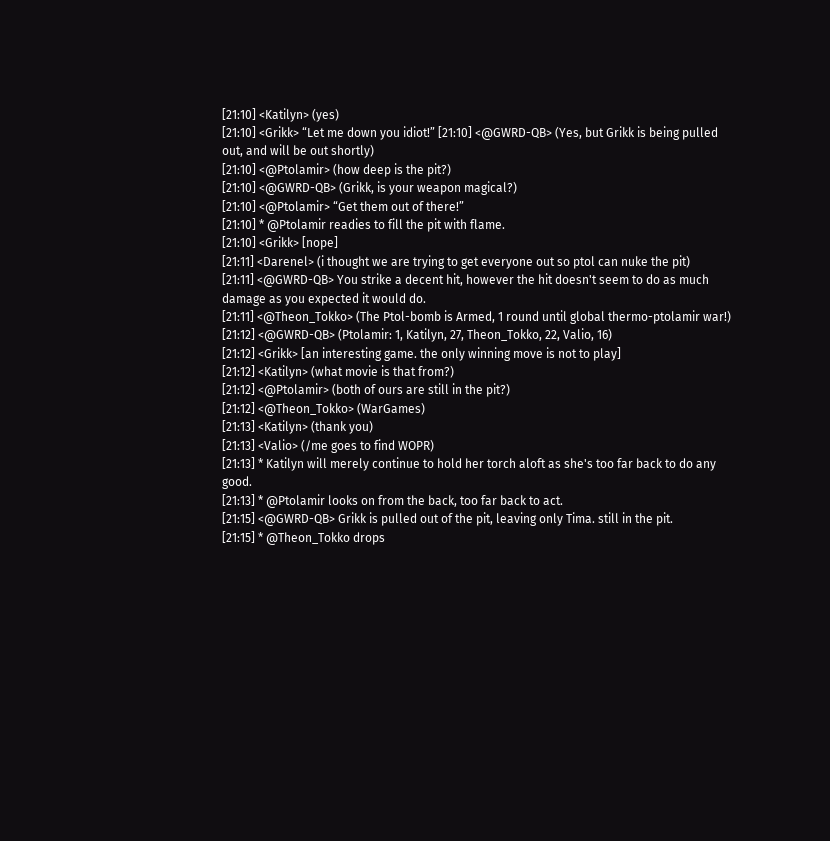[21:10] <Katilyn> (yes)
[21:10] <Grikk> “Let me down you idiot!” [21:10] <@GWRD-QB> (Yes, but Grikk is being pulled out, and will be out shortly)
[21:10] <@Ptolamir> (how deep is the pit?)
[21:10] <@GWRD-QB> (Grikk, is your weapon magical?)
[21:10] <@Ptolamir> “Get them out of there!”
[21:10] * @Ptolamir readies to fill the pit with flame.
[21:10] <Grikk> [nope]
[21:11] <Darenel> (i thought we are trying to get everyone out so ptol can nuke the pit)
[21:11] <@GWRD-QB> You strike a decent hit, however the hit doesn't seem to do as much damage as you expected it would do.
[21:11] <@Theon_Tokko> (The Ptol-bomb is Armed, 1 round until global thermo-ptolamir war!)
[21:12] <@GWRD-QB> (Ptolamir: 1, Katilyn, 27, Theon_Tokko, 22, Valio, 16)
[21:12] <Grikk> [an interesting game. the only winning move is not to play]
[21:12] <Katilyn> (what movie is that from?)
[21:12] <@Ptolamir> (both of ours are still in the pit?)
[21:12] <@Theon_Tokko> (WarGames)
[21:13] <Katilyn> (thank you)
[21:13] <Valio> (/me goes to find WOPR)
[21:13] * Katilyn will merely continue to hold her torch aloft as she's too far back to do any good.
[21:13] * @Ptolamir looks on from the back, too far back to act.
[21:15] <@GWRD-QB> Grikk is pulled out of the pit, leaving only Tima. still in the pit.
[21:15] * @Theon_Tokko drops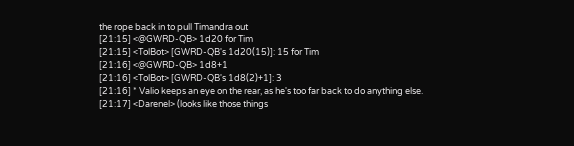the rope back in to pull Timandra out
[21:15] <@GWRD-QB> 1d20 for Tim
[21:15] <TolBot> [GWRD-QB's 1d20(15)]: 15 for Tim
[21:16] <@GWRD-QB> 1d8+1
[21:16] <TolBot> [GWRD-QB's 1d8(2)+1]: 3
[21:16] * Valio keeps an eye on the rear, as he's too far back to do anything else.
[21:17] <Darenel> (looks like those things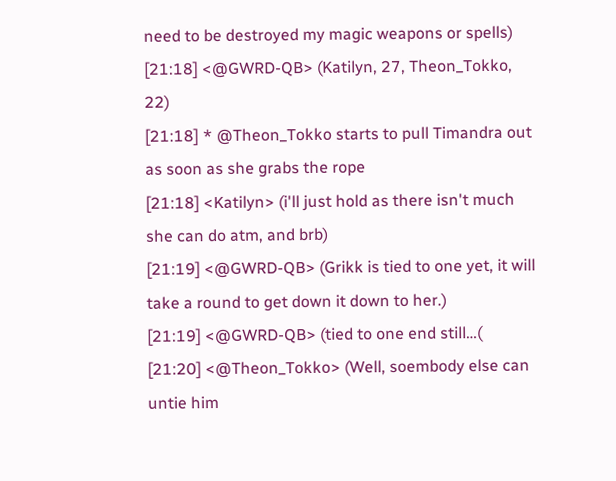need to be destroyed my magic weapons or spells)
[21:18] <@GWRD-QB> (Katilyn, 27, Theon_Tokko, 22)
[21:18] * @Theon_Tokko starts to pull Timandra out as soon as she grabs the rope
[21:18] <Katilyn> (i'll just hold as there isn't much she can do atm, and brb)
[21:19] <@GWRD-QB> (Grikk is tied to one yet, it will take a round to get down it down to her.)
[21:19] <@GWRD-QB> (tied to one end still…(
[21:20] <@Theon_Tokko> (Well, soembody else can untie him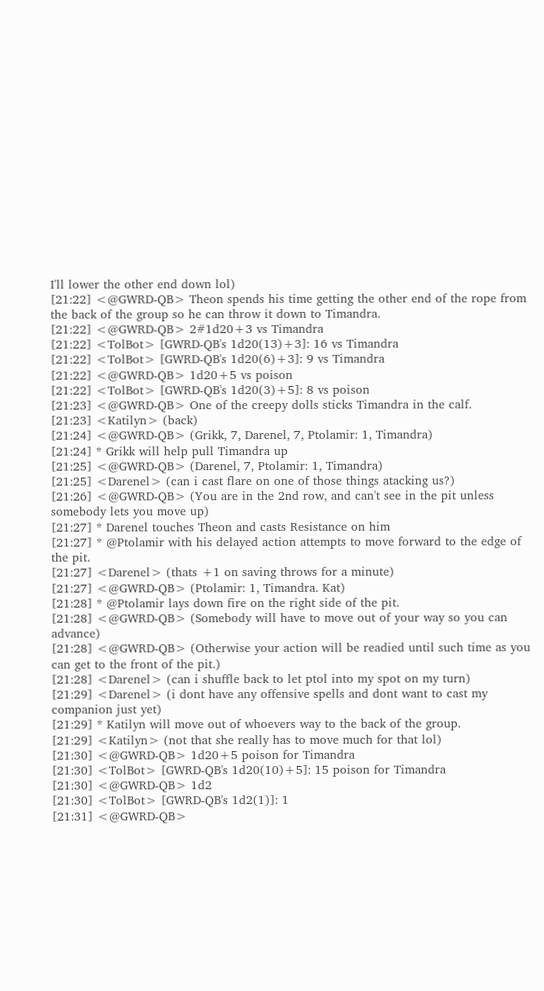I'll lower the other end down lol)
[21:22] <@GWRD-QB> Theon spends his time getting the other end of the rope from the back of the group so he can throw it down to Timandra.
[21:22] <@GWRD-QB> 2#1d20+3 vs Timandra
[21:22] <TolBot> [GWRD-QB's 1d20(13)+3]: 16 vs Timandra
[21:22] <TolBot> [GWRD-QB's 1d20(6)+3]: 9 vs Timandra
[21:22] <@GWRD-QB> 1d20+5 vs poison
[21:22] <TolBot> [GWRD-QB's 1d20(3)+5]: 8 vs poison
[21:23] <@GWRD-QB> One of the creepy dolls sticks Timandra in the calf.
[21:23] <Katilyn> (back)
[21:24] <@GWRD-QB> (Grikk, 7, Darenel, 7, Ptolamir: 1, Timandra)
[21:24] * Grikk will help pull Timandra up
[21:25] <@GWRD-QB> (Darenel, 7, Ptolamir: 1, Timandra)
[21:25] <Darenel> (can i cast flare on one of those things atacking us?)
[21:26] <@GWRD-QB> (You are in the 2nd row, and can't see in the pit unless somebody lets you move up)
[21:27] * Darenel touches Theon and casts Resistance on him
[21:27] * @Ptolamir with his delayed action attempts to move forward to the edge of the pit.
[21:27] <Darenel> (thats +1 on saving throws for a minute)
[21:27] <@GWRD-QB> (Ptolamir: 1, Timandra. Kat)
[21:28] * @Ptolamir lays down fire on the right side of the pit.
[21:28] <@GWRD-QB> (Somebody will have to move out of your way so you can advance)
[21:28] <@GWRD-QB> (Otherwise your action will be readied until such time as you can get to the front of the pit.)
[21:28] <Darenel> (can i shuffle back to let ptol into my spot on my turn)
[21:29] <Darenel> (i dont have any offensive spells and dont want to cast my companion just yet)
[21:29] * Katilyn will move out of whoevers way to the back of the group.
[21:29] <Katilyn> (not that she really has to move much for that lol)
[21:30] <@GWRD-QB> 1d20+5 poison for Timandra
[21:30] <TolBot> [GWRD-QB's 1d20(10)+5]: 15 poison for Timandra
[21:30] <@GWRD-QB> 1d2
[21:30] <TolBot> [GWRD-QB's 1d2(1)]: 1
[21:31] <@GWRD-QB>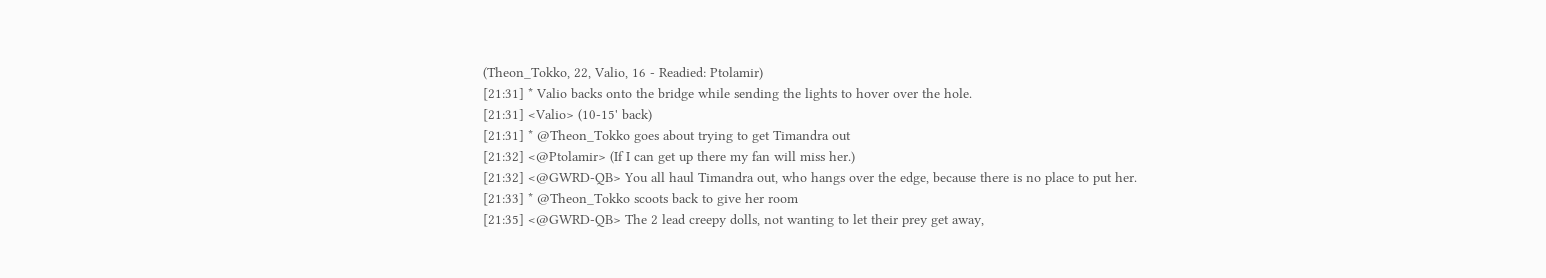(Theon_Tokko, 22, Valio, 16 - Readied: Ptolamir)
[21:31] * Valio backs onto the bridge while sending the lights to hover over the hole.
[21:31] <Valio> (10-15' back)
[21:31] * @Theon_Tokko goes about trying to get Timandra out
[21:32] <@Ptolamir> (If I can get up there my fan will miss her.)
[21:32] <@GWRD-QB> You all haul Timandra out, who hangs over the edge, because there is no place to put her.
[21:33] * @Theon_Tokko scoots back to give her room
[21:35] <@GWRD-QB> The 2 lead creepy dolls, not wanting to let their prey get away,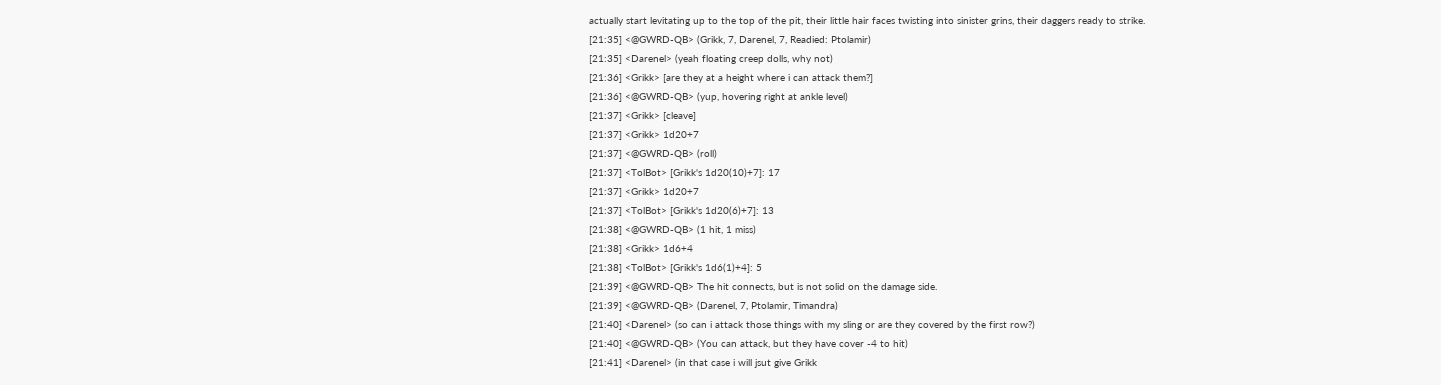actually start levitating up to the top of the pit, their little hair faces twisting into sinister grins, their daggers ready to strike.
[21:35] <@GWRD-QB> (Grikk, 7, Darenel, 7, Readied: Ptolamir)
[21:35] <Darenel> (yeah floating creep dolls, why not)
[21:36] <Grikk> [are they at a height where i can attack them?]
[21:36] <@GWRD-QB> (yup, hovering right at ankle level)
[21:37] <Grikk> [cleave]
[21:37] <Grikk> 1d20+7
[21:37] <@GWRD-QB> (roll)
[21:37] <TolBot> [Grikk's 1d20(10)+7]: 17
[21:37] <Grikk> 1d20+7
[21:37] <TolBot> [Grikk's 1d20(6)+7]: 13
[21:38] <@GWRD-QB> (1 hit, 1 miss)
[21:38] <Grikk> 1d6+4
[21:38] <TolBot> [Grikk's 1d6(1)+4]: 5
[21:39] <@GWRD-QB> The hit connects, but is not solid on the damage side.
[21:39] <@GWRD-QB> (Darenel, 7, Ptolamir, Timandra)
[21:40] <Darenel> (so can i attack those things with my sling or are they covered by the first row?)
[21:40] <@GWRD-QB> (You can attack, but they have cover -4 to hit)
[21:41] <Darenel> (in that case i will jsut give Grikk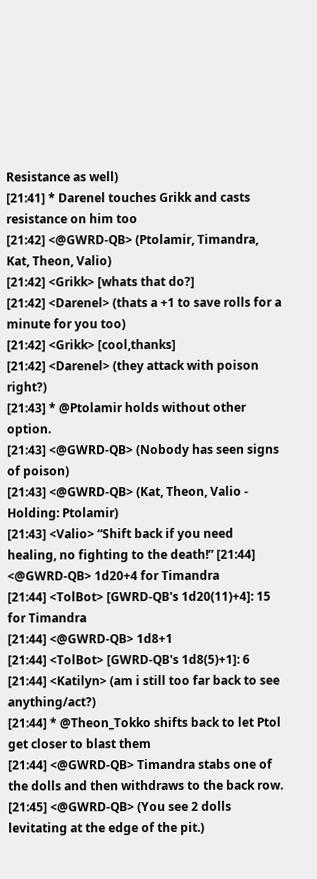Resistance as well)
[21:41] * Darenel touches Grikk and casts resistance on him too
[21:42] <@GWRD-QB> (Ptolamir, Timandra, Kat, Theon, Valio)
[21:42] <Grikk> [whats that do?]
[21:42] <Darenel> (thats a +1 to save rolls for a minute for you too)
[21:42] <Grikk> [cool,thanks]
[21:42] <Darenel> (they attack with poison right?)
[21:43] * @Ptolamir holds without other option.
[21:43] <@GWRD-QB> (Nobody has seen signs of poison)
[21:43] <@GWRD-QB> (Kat, Theon, Valio - Holding: Ptolamir)
[21:43] <Valio> “Shift back if you need healing, no fighting to the death!” [21:44] <@GWRD-QB> 1d20+4 for Timandra
[21:44] <TolBot> [GWRD-QB's 1d20(11)+4]: 15 for Timandra
[21:44] <@GWRD-QB> 1d8+1
[21:44] <TolBot> [GWRD-QB's 1d8(5)+1]: 6
[21:44] <Katilyn> (am i still too far back to see anything/act?)
[21:44] * @Theon_Tokko shifts back to let Ptol get closer to blast them
[21:44] <@GWRD-QB> Timandra stabs one of the dolls and then withdraws to the back row.
[21:45] <@GWRD-QB> (You see 2 dolls levitating at the edge of the pit.)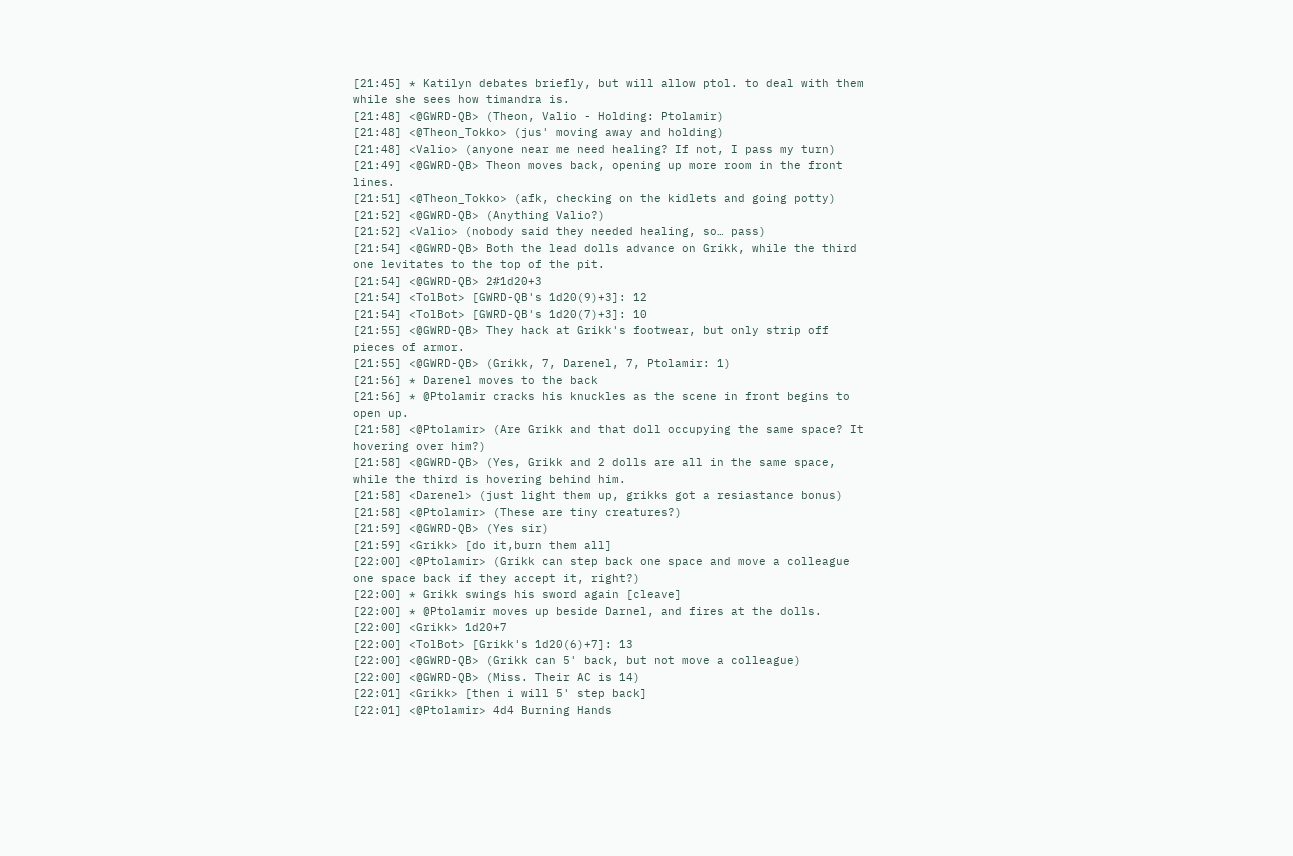[21:45] * Katilyn debates briefly, but will allow ptol. to deal with them while she sees how timandra is.
[21:48] <@GWRD-QB> (Theon, Valio - Holding: Ptolamir)
[21:48] <@Theon_Tokko> (jus' moving away and holding)
[21:48] <Valio> (anyone near me need healing? If not, I pass my turn)
[21:49] <@GWRD-QB> Theon moves back, opening up more room in the front lines.
[21:51] <@Theon_Tokko> (afk, checking on the kidlets and going potty)
[21:52] <@GWRD-QB> (Anything Valio?)
[21:52] <Valio> (nobody said they needed healing, so… pass)
[21:54] <@GWRD-QB> Both the lead dolls advance on Grikk, while the third one levitates to the top of the pit.
[21:54] <@GWRD-QB> 2#1d20+3
[21:54] <TolBot> [GWRD-QB's 1d20(9)+3]: 12
[21:54] <TolBot> [GWRD-QB's 1d20(7)+3]: 10
[21:55] <@GWRD-QB> They hack at Grikk's footwear, but only strip off pieces of armor.
[21:55] <@GWRD-QB> (Grikk, 7, Darenel, 7, Ptolamir: 1)
[21:56] * Darenel moves to the back
[21:56] * @Ptolamir cracks his knuckles as the scene in front begins to open up.
[21:58] <@Ptolamir> (Are Grikk and that doll occupying the same space? It hovering over him?)
[21:58] <@GWRD-QB> (Yes, Grikk and 2 dolls are all in the same space, while the third is hovering behind him.
[21:58] <Darenel> (just light them up, grikks got a resiastance bonus)
[21:58] <@Ptolamir> (These are tiny creatures?)
[21:59] <@GWRD-QB> (Yes sir)
[21:59] <Grikk> [do it,burn them all]
[22:00] <@Ptolamir> (Grikk can step back one space and move a colleague one space back if they accept it, right?)
[22:00] * Grikk swings his sword again [cleave]
[22:00] * @Ptolamir moves up beside Darnel, and fires at the dolls.
[22:00] <Grikk> 1d20+7
[22:00] <TolBot> [Grikk's 1d20(6)+7]: 13
[22:00] <@GWRD-QB> (Grikk can 5' back, but not move a colleague)
[22:00] <@GWRD-QB> (Miss. Their AC is 14)
[22:01] <Grikk> [then i will 5' step back]
[22:01] <@Ptolamir> 4d4 Burning Hands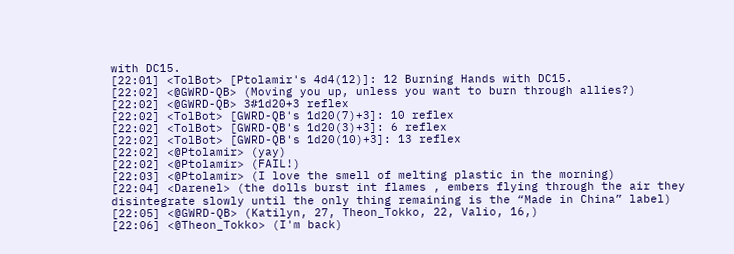with DC15.
[22:01] <TolBot> [Ptolamir's 4d4(12)]: 12 Burning Hands with DC15.
[22:02] <@GWRD-QB> (Moving you up, unless you want to burn through allies?)
[22:02] <@GWRD-QB> 3#1d20+3 reflex
[22:02] <TolBot> [GWRD-QB's 1d20(7)+3]: 10 reflex
[22:02] <TolBot> [GWRD-QB's 1d20(3)+3]: 6 reflex
[22:02] <TolBot> [GWRD-QB's 1d20(10)+3]: 13 reflex
[22:02] <@Ptolamir> (yay)
[22:02] <@Ptolamir> (FAIL!)
[22:03] <@Ptolamir> (I love the smell of melting plastic in the morning)
[22:04] <Darenel> (the dolls burst int flames , embers flying through the air they disintegrate slowly until the only thing remaining is the “Made in China” label)
[22:05] <@GWRD-QB> (Katilyn, 27, Theon_Tokko, 22, Valio, 16,)
[22:06] <@Theon_Tokko> (I'm back)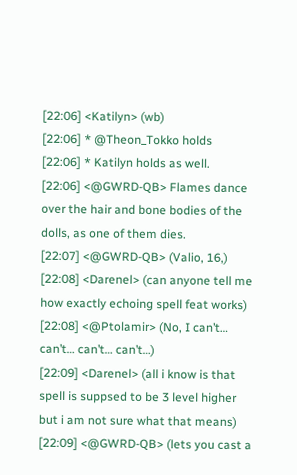[22:06] <Katilyn> (wb)
[22:06] * @Theon_Tokko holds
[22:06] * Katilyn holds as well.
[22:06] <@GWRD-QB> Flames dance over the hair and bone bodies of the dolls, as one of them dies.
[22:07] <@GWRD-QB> (Valio, 16,)
[22:08] <Darenel> (can anyone tell me how exactly echoing spell feat works)
[22:08] <@Ptolamir> (No, I can’t… can’t… can’t… can’t…)
[22:09] <Darenel> (all i know is that spell is suppsed to be 3 level higher but i am not sure what that means)
[22:09] <@GWRD-QB> (lets you cast a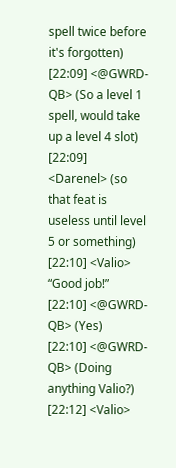spell twice before it's forgotten)
[22:09] <@GWRD-QB> (So a level 1 spell, would take up a level 4 slot)
[22:09] <Darenel> (so that feat is useless until level 5 or something)
[22:10] <Valio> “Good job!” [22:10] <@GWRD-QB> (Yes)
[22:10] <@GWRD-QB> (Doing anything Valio?)
[22:12] <Valio>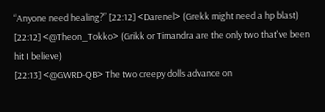“Anyone need healing?” [22:12] <Darenel> (Grekk might need a hp blast)
[22:12] <@Theon_Tokko> (Grikk or Timandra are the only two that've been hit I believe)
[22:13] <@GWRD-QB> The two creepy dolls advance on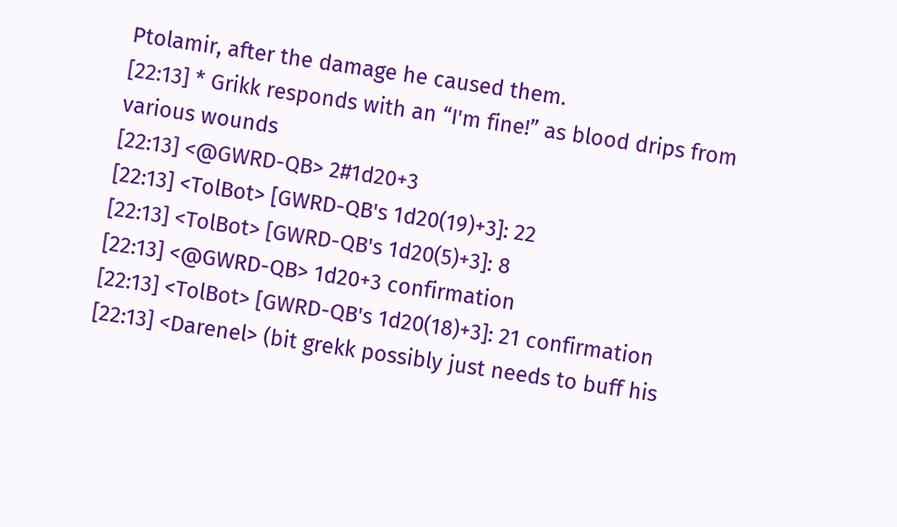Ptolamir, after the damage he caused them.
[22:13] * Grikk responds with an “I'm fine!” as blood drips from various wounds
[22:13] <@GWRD-QB> 2#1d20+3
[22:13] <TolBot> [GWRD-QB's 1d20(19)+3]: 22
[22:13] <TolBot> [GWRD-QB's 1d20(5)+3]: 8
[22:13] <@GWRD-QB> 1d20+3 confirmation
[22:13] <TolBot> [GWRD-QB's 1d20(18)+3]: 21 confirmation
[22:13] <Darenel> (bit grekk possibly just needs to buff his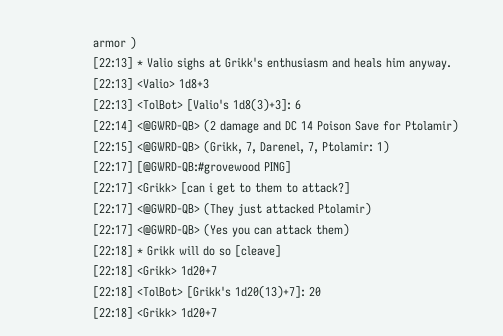armor )
[22:13] * Valio sighs at Grikk's enthusiasm and heals him anyway.
[22:13] <Valio> 1d8+3
[22:13] <TolBot> [Valio's 1d8(3)+3]: 6
[22:14] <@GWRD-QB> (2 damage and DC 14 Poison Save for Ptolamir)
[22:15] <@GWRD-QB> (Grikk, 7, Darenel, 7, Ptolamir: 1)
[22:17] [@GWRD-QB:#grovewood PING]
[22:17] <Grikk> [can i get to them to attack?]
[22:17] <@GWRD-QB> (They just attacked Ptolamir)
[22:17] <@GWRD-QB> (Yes you can attack them)
[22:18] * Grikk will do so [cleave]
[22:18] <Grikk> 1d20+7
[22:18] <TolBot> [Grikk's 1d20(13)+7]: 20
[22:18] <Grikk> 1d20+7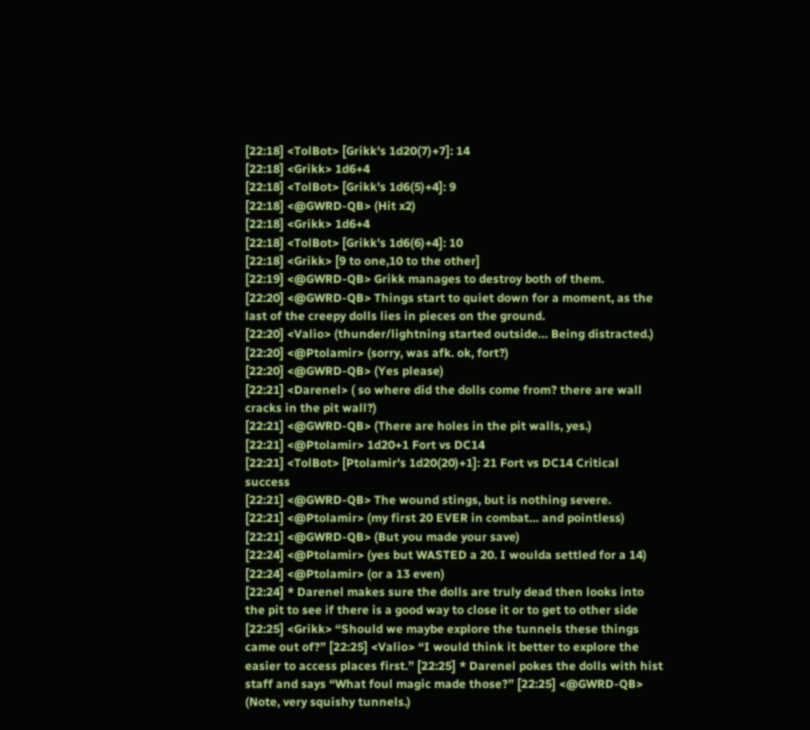[22:18] <TolBot> [Grikk's 1d20(7)+7]: 14
[22:18] <Grikk> 1d6+4
[22:18] <TolBot> [Grikk's 1d6(5)+4]: 9
[22:18] <@GWRD-QB> (Hit x2)
[22:18] <Grikk> 1d6+4
[22:18] <TolBot> [Grikk's 1d6(6)+4]: 10
[22:18] <Grikk> [9 to one,10 to the other]
[22:19] <@GWRD-QB> Grikk manages to destroy both of them.
[22:20] <@GWRD-QB> Things start to quiet down for a moment, as the last of the creepy dolls lies in pieces on the ground.
[22:20] <Valio> (thunder/lightning started outside… Being distracted.)
[22:20] <@Ptolamir> (sorry, was afk. ok, fort?)
[22:20] <@GWRD-QB> (Yes please)
[22:21] <Darenel> ( so where did the dolls come from? there are wall cracks in the pit wall?)
[22:21] <@GWRD-QB> (There are holes in the pit walls, yes.)
[22:21] <@Ptolamir> 1d20+1 Fort vs DC14
[22:21] <TolBot> [Ptolamir's 1d20(20)+1]: 21 Fort vs DC14 Critical success
[22:21] <@GWRD-QB> The wound stings, but is nothing severe.
[22:21] <@Ptolamir> (my first 20 EVER in combat… and pointless)
[22:21] <@GWRD-QB> (But you made your save)
[22:24] <@Ptolamir> (yes but WASTED a 20. I woulda settled for a 14)
[22:24] <@Ptolamir> (or a 13 even)
[22:24] * Darenel makes sure the dolls are truly dead then looks into the pit to see if there is a good way to close it or to get to other side
[22:25] <Grikk> “Should we maybe explore the tunnels these things came out of?” [22:25] <Valio> “I would think it better to explore the easier to access places first.” [22:25] * Darenel pokes the dolls with hist staff and says “What foul magic made those?” [22:25] <@GWRD-QB> (Note, very squishy tunnels.)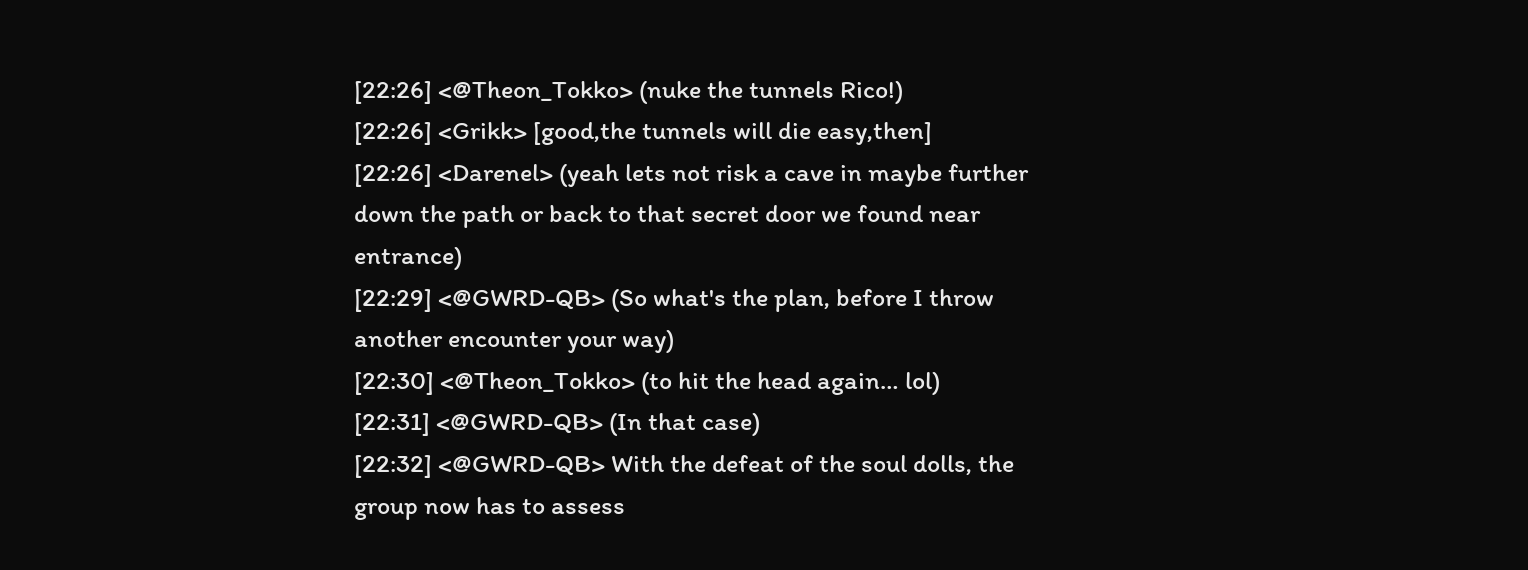[22:26] <@Theon_Tokko> (nuke the tunnels Rico!)
[22:26] <Grikk> [good,the tunnels will die easy,then]
[22:26] <Darenel> (yeah lets not risk a cave in maybe further down the path or back to that secret door we found near entrance)
[22:29] <@GWRD-QB> (So what's the plan, before I throw another encounter your way)
[22:30] <@Theon_Tokko> (to hit the head again… lol)
[22:31] <@GWRD-QB> (In that case)
[22:32] <@GWRD-QB> With the defeat of the soul dolls, the group now has to assess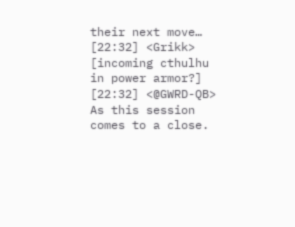their next move… [22:32] <Grikk> [incoming cthulhu in power armor?]
[22:32] <@GWRD-QB> As this session comes to a close.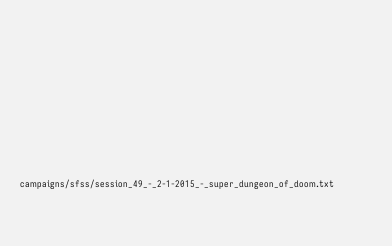campaigns/sfss/session_49_-_2-1-2015_-_super_dungeon_of_doom.txt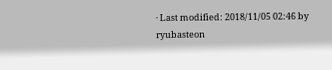· Last modified: 2018/11/05 02:46 by ryubasteon